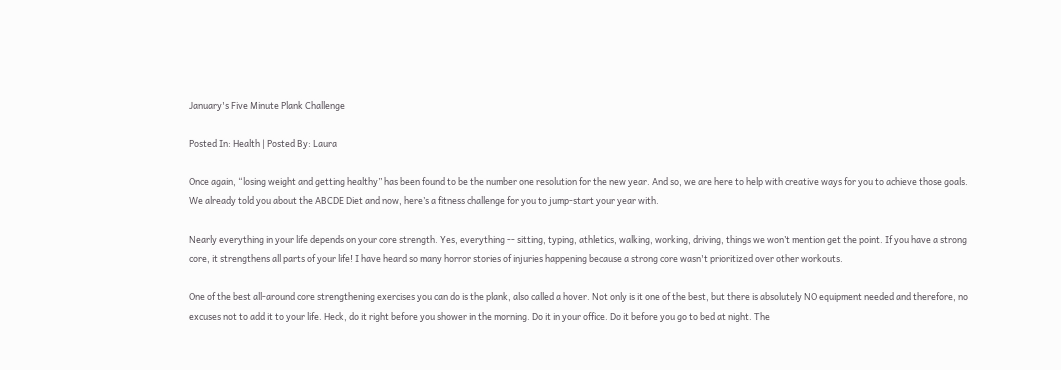January's Five Minute Plank Challenge

Posted In: Health | Posted By: Laura

Once again, “losing weight and getting healthy” has been found to be the number one resolution for the new year. And so, we are here to help with creative ways for you to achieve those goals. We already told you about the ABCDE Diet and now, here’s a fitness challenge for you to jump-start your year with.

Nearly everything in your life depends on your core strength. Yes, everything -- sitting, typing, athletics, walking, working, driving, things we won’t mention get the point. If you have a strong core, it strengthens all parts of your life! I have heard so many horror stories of injuries happening because a strong core wasn't prioritized over other workouts.

One of the best all-around core strengthening exercises you can do is the plank, also called a hover. Not only is it one of the best, but there is absolutely NO equipment needed and therefore, no excuses not to add it to your life. Heck, do it right before you shower in the morning. Do it in your office. Do it before you go to bed at night. The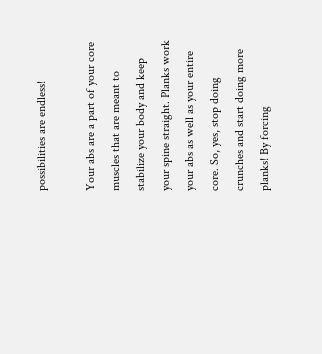possibilities are endless!

Your abs are a part of your core muscles that are meant to stabilize your body and keep your spine straight. Planks work your abs as well as your entire core. So, yes, stop doing crunches and start doing more planks! By forcing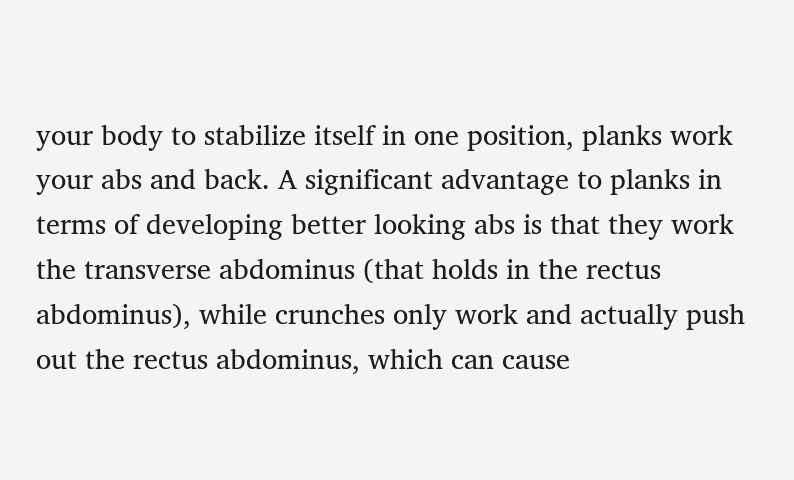your body to stabilize itself in one position, planks work your abs and back. A significant advantage to planks in terms of developing better looking abs is that they work the transverse abdominus (that holds in the rectus abdominus), while crunches only work and actually push out the rectus abdominus, which can cause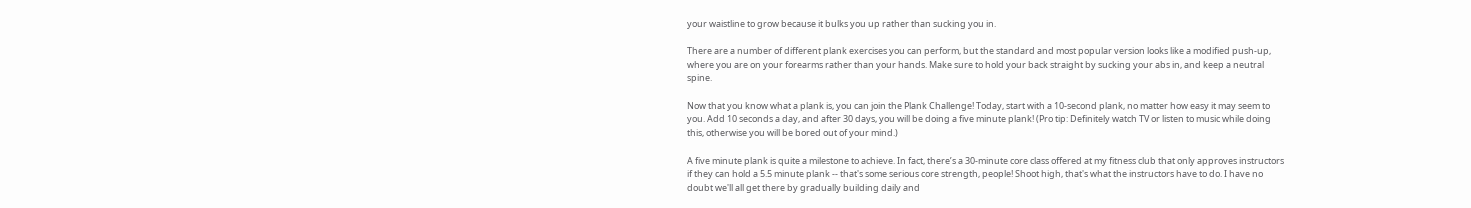your waistline to grow because it bulks you up rather than sucking you in.

There are a number of different plank exercises you can perform, but the standard and most popular version looks like a modified push-up, where you are on your forearms rather than your hands. Make sure to hold your back straight by sucking your abs in, and keep a neutral spine.

Now that you know what a plank is, you can join the Plank Challenge! Today, start with a 10-second plank, no matter how easy it may seem to you. Add 10 seconds a day, and after 30 days, you will be doing a five minute plank! (Pro tip: Definitely watch TV or listen to music while doing this, otherwise you will be bored out of your mind.)

A five minute plank is quite a milestone to achieve. In fact, there’s a 30-minute core class offered at my fitness club that only approves instructors if they can hold a 5.5 minute plank -- that's some serious core strength, people! Shoot high, that's what the instructors have to do. I have no doubt we'll all get there by gradually building daily and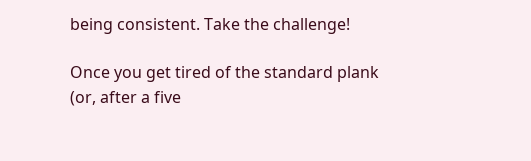being consistent. Take the challenge!

Once you get tired of the standard plank (or, after a five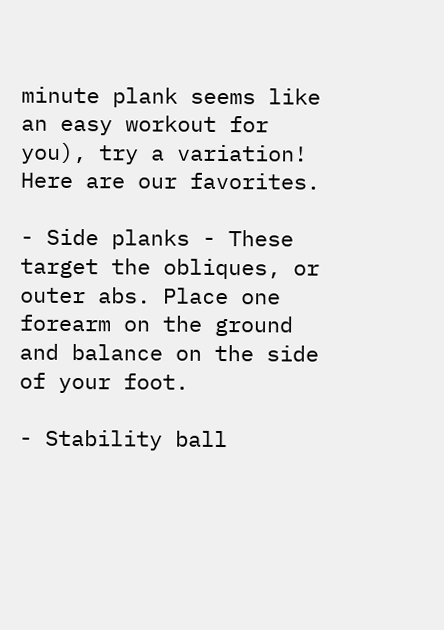minute plank seems like an easy workout for you), try a variation! Here are our favorites.

- Side planks - These target the obliques, or outer abs. Place one forearm on the ground and balance on the side of your foot.

- Stability ball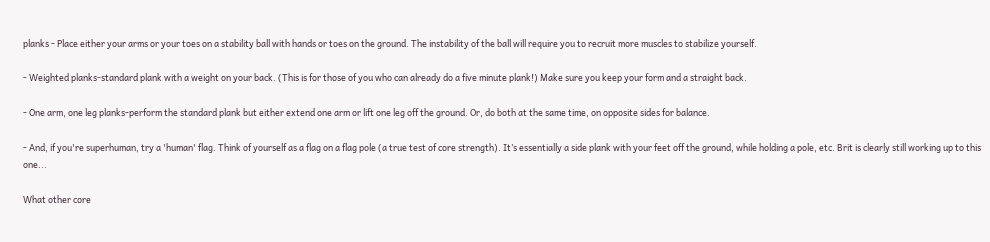planks - Place either your arms or your toes on a stability ball with hands or toes on the ground. The instability of the ball will require you to recruit more muscles to stabilize yourself.

- Weighted planks-standard plank with a weight on your back. (This is for those of you who can already do a five minute plank!) Make sure you keep your form and a straight back.

- One arm, one leg planks-perform the standard plank but either extend one arm or lift one leg off the ground. Or, do both at the same time, on opposite sides for balance.

- And, if you're superhuman, try a 'human' flag. Think of yourself as a flag on a flag pole (a true test of core strength). It’s essentially a side plank with your feet off the ground, while holding a pole, etc. Brit is clearly still working up to this one...

What other core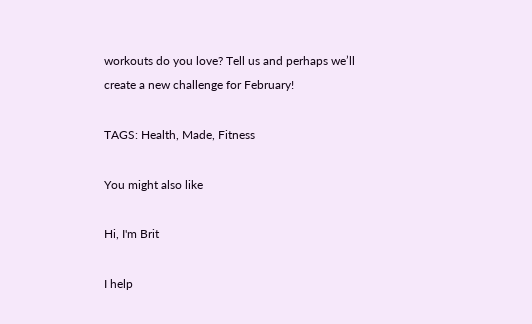workouts do you love? Tell us and perhaps we’ll create a new challenge for February!

TAGS: Health, Made, Fitness

You might also like

Hi, I'm Brit

I help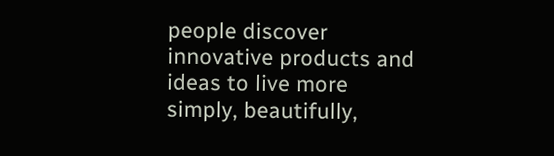people discover innovative products and ideas to live more simply, beautifully,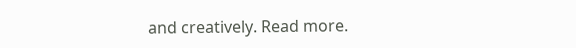and creatively. Read more.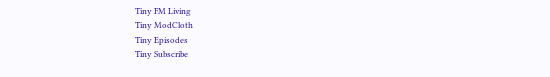Tiny FM Living
Tiny ModCloth
Tiny Episodes
Tiny Subscribe